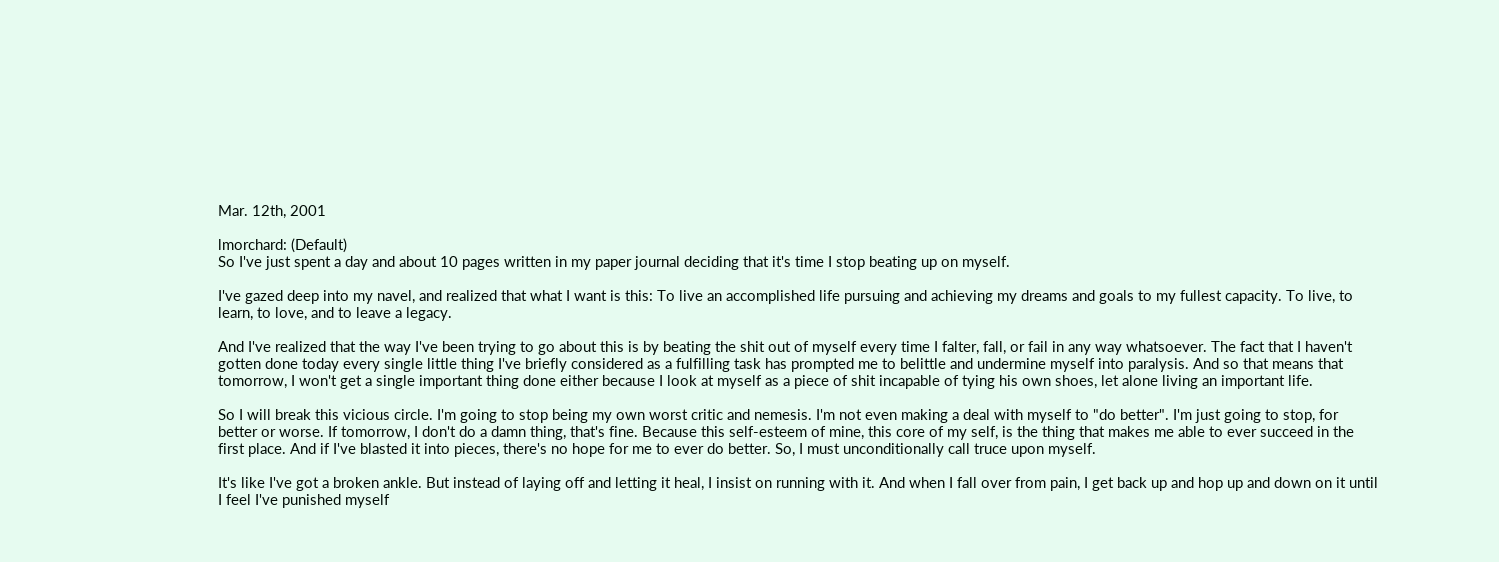Mar. 12th, 2001

lmorchard: (Default)
So I've just spent a day and about 10 pages written in my paper journal deciding that it's time I stop beating up on myself.

I've gazed deep into my navel, and realized that what I want is this: To live an accomplished life pursuing and achieving my dreams and goals to my fullest capacity. To live, to learn, to love, and to leave a legacy.

And I've realized that the way I've been trying to go about this is by beating the shit out of myself every time I falter, fall, or fail in any way whatsoever. The fact that I haven't gotten done today every single little thing I've briefly considered as a fulfilling task has prompted me to belittle and undermine myself into paralysis. And so that means that tomorrow, I won't get a single important thing done either because I look at myself as a piece of shit incapable of tying his own shoes, let alone living an important life.

So I will break this vicious circle. I'm going to stop being my own worst critic and nemesis. I'm not even making a deal with myself to "do better". I'm just going to stop, for better or worse. If tomorrow, I don't do a damn thing, that's fine. Because this self-esteem of mine, this core of my self, is the thing that makes me able to ever succeed in the first place. And if I've blasted it into pieces, there's no hope for me to ever do better. So, I must unconditionally call truce upon myself.

It's like I've got a broken ankle. But instead of laying off and letting it heal, I insist on running with it. And when I fall over from pain, I get back up and hop up and down on it until I feel I've punished myself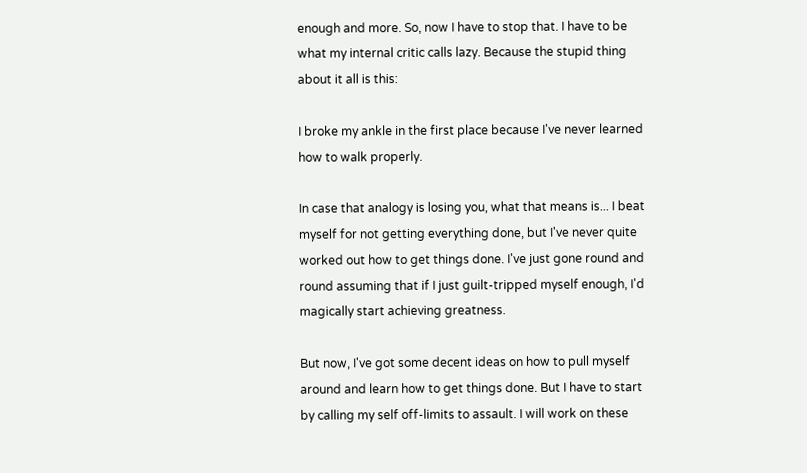enough and more. So, now I have to stop that. I have to be what my internal critic calls lazy. Because the stupid thing about it all is this:

I broke my ankle in the first place because I've never learned how to walk properly.

In case that analogy is losing you, what that means is... I beat myself for not getting everything done, but I've never quite worked out how to get things done. I've just gone round and round assuming that if I just guilt-tripped myself enough, I'd magically start achieving greatness.

But now, I've got some decent ideas on how to pull myself around and learn how to get things done. But I have to start by calling my self off-limits to assault. I will work on these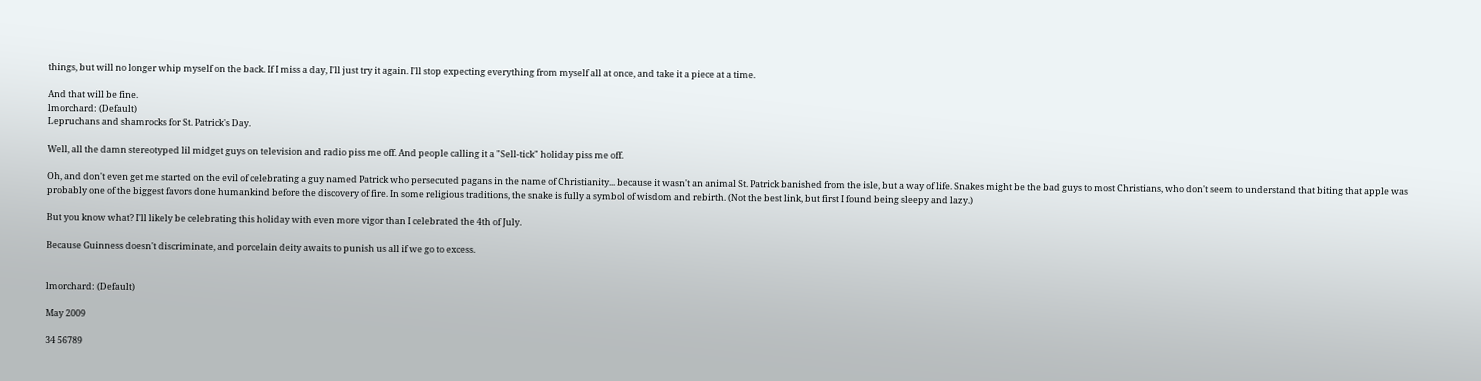things, but will no longer whip myself on the back. If I miss a day, I'll just try it again. I'll stop expecting everything from myself all at once, and take it a piece at a time.

And that will be fine.
lmorchard: (Default)
Lepruchans and shamrocks for St. Patrick's Day.

Well, all the damn stereotyped lil midget guys on television and radio piss me off. And people calling it a "Sell-tick" holiday piss me off.

Oh, and don't even get me started on the evil of celebrating a guy named Patrick who persecuted pagans in the name of Christianity... because it wasn't an animal St. Patrick banished from the isle, but a way of life. Snakes might be the bad guys to most Christians, who don't seem to understand that biting that apple was probably one of the biggest favors done humankind before the discovery of fire. In some religious traditions, the snake is fully a symbol of wisdom and rebirth. (Not the best link, but first I found being sleepy and lazy.)

But you know what? I'll likely be celebrating this holiday with even more vigor than I celebrated the 4th of July.

Because Guinness doesn't discriminate, and porcelain deity awaits to punish us all if we go to excess.


lmorchard: (Default)

May 2009

34 56789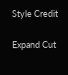Style Credit

Expand Cut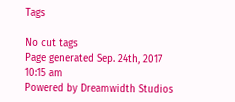Tags

No cut tags
Page generated Sep. 24th, 2017 10:15 am
Powered by Dreamwidth Studios